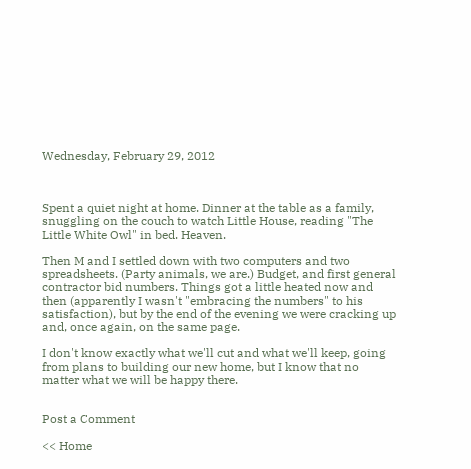Wednesday, February 29, 2012



Spent a quiet night at home. Dinner at the table as a family, snuggling on the couch to watch Little House, reading "The Little White Owl" in bed. Heaven.

Then M and I settled down with two computers and two spreadsheets. (Party animals, we are.) Budget, and first general contractor bid numbers. Things got a little heated now and then (apparently I wasn't "embracing the numbers" to his satisfaction), but by the end of the evening we were cracking up and, once again, on the same page.

I don't know exactly what we'll cut and what we'll keep, going from plans to building our new home, but I know that no matter what we will be happy there.


Post a Comment

<< Home